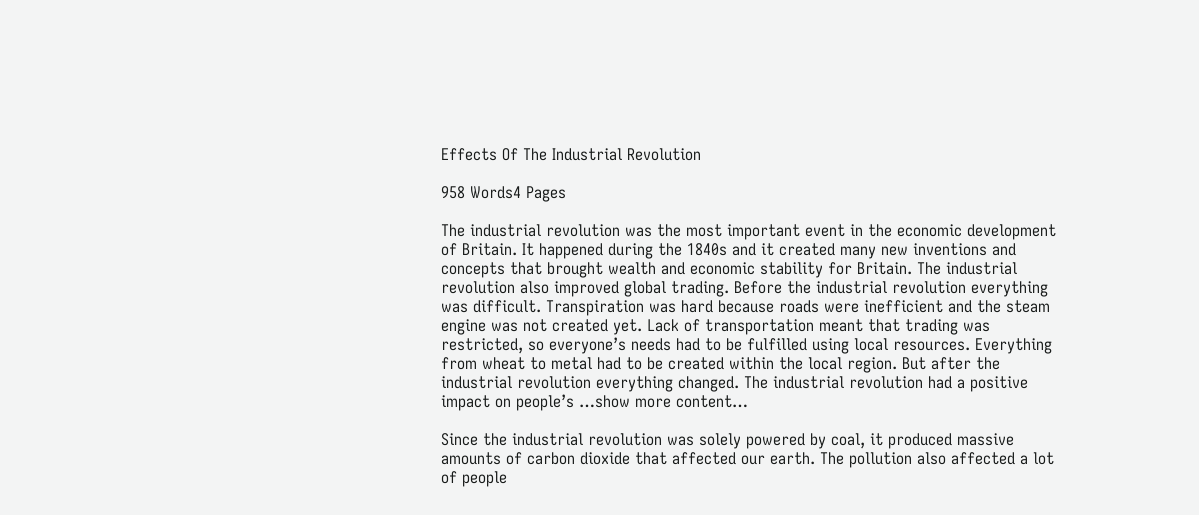Effects Of The Industrial Revolution

958 Words4 Pages

The industrial revolution was the most important event in the economic development of Britain. It happened during the 1840s and it created many new inventions and concepts that brought wealth and economic stability for Britain. The industrial revolution also improved global trading. Before the industrial revolution everything was difficult. Transpiration was hard because roads were inefficient and the steam engine was not created yet. Lack of transportation meant that trading was restricted, so everyone’s needs had to be fulfilled using local resources. Everything from wheat to metal had to be created within the local region. But after the industrial revolution everything changed. The industrial revolution had a positive impact on people’s …show more content…

Since the industrial revolution was solely powered by coal, it produced massive amounts of carbon dioxide that affected our earth. The pollution also affected a lot of people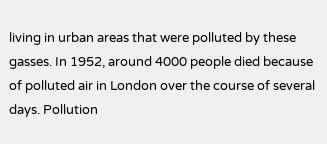living in urban areas that were polluted by these gasses. In 1952, around 4000 people died because of polluted air in London over the course of several days. Pollution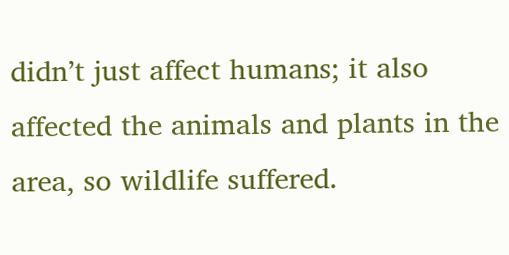didn’t just affect humans; it also affected the animals and plants in the area, so wildlife suffered.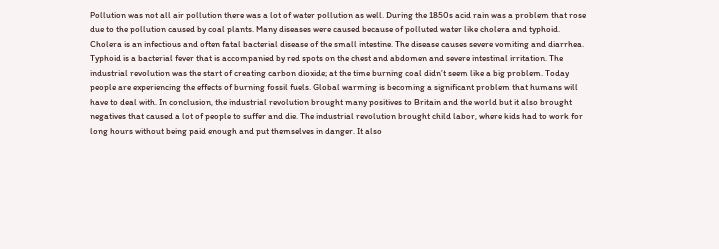Pollution was not all air pollution there was a lot of water pollution as well. During the 1850s acid rain was a problem that rose due to the pollution caused by coal plants. Many diseases were caused because of polluted water like cholera and typhoid. Cholera is an infectious and often fatal bacterial disease of the small intestine. The disease causes severe vomiting and diarrhea. Typhoid is a bacterial fever that is accompanied by red spots on the chest and abdomen and severe intestinal irritation. The industrial revolution was the start of creating carbon dioxide; at the time burning coal didn’t seem like a big problem. Today people are experiencing the effects of burning fossil fuels. Global warming is becoming a significant problem that humans will have to deal with. In conclusion, the industrial revolution brought many positives to Britain and the world but it also brought negatives that caused a lot of people to suffer and die. The industrial revolution brought child labor, where kids had to work for long hours without being paid enough and put themselves in danger. It also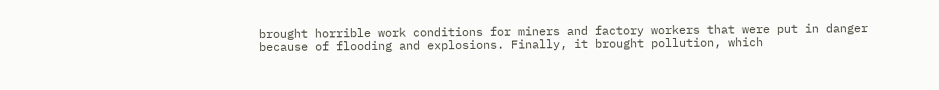brought horrible work conditions for miners and factory workers that were put in danger because of flooding and explosions. Finally, it brought pollution, which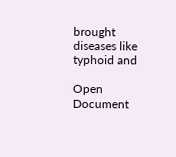brought diseases like typhoid and

Open Document